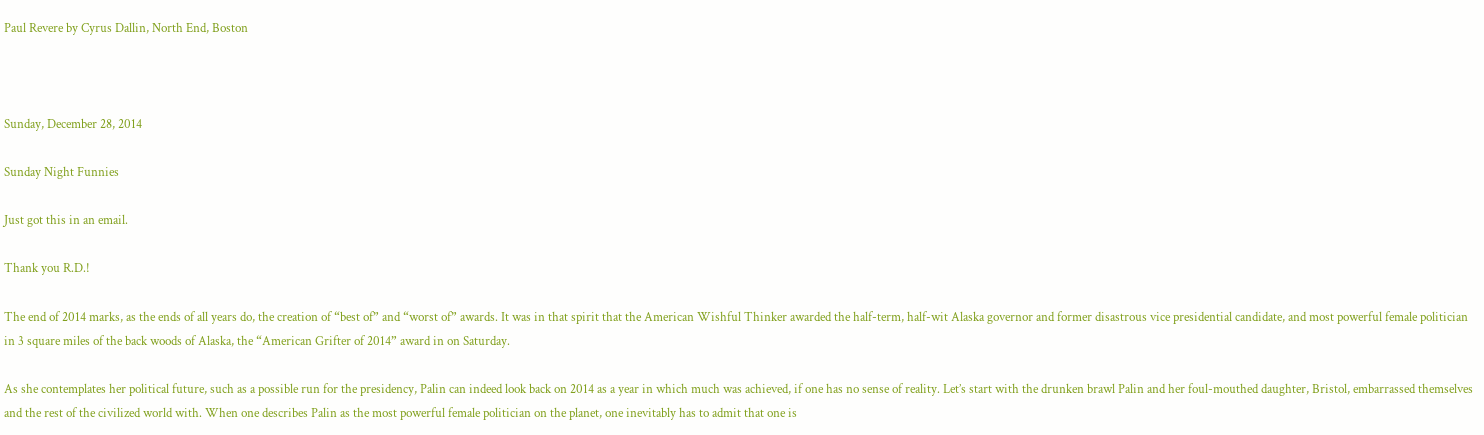Paul Revere by Cyrus Dallin, North End, Boston



Sunday, December 28, 2014

Sunday Night Funnies

Just got this in an email.

Thank you R.D.!

The end of 2014 marks, as the ends of all years do, the creation of “best of” and “worst of” awards. It was in that spirit that the American Wishful Thinker awarded the half-term, half-wit Alaska governor and former disastrous vice presidential candidate, and most powerful female politician in 3 square miles of the back woods of Alaska, the “American Grifter of 2014” award in on Saturday.

As she contemplates her political future, such as a possible run for the presidency, Palin can indeed look back on 2014 as a year in which much was achieved, if one has no sense of reality. Let’s start with the drunken brawl Palin and her foul-mouthed daughter, Bristol, embarrassed themselves and the rest of the civilized world with. When one describes Palin as the most powerful female politician on the planet, one inevitably has to admit that one is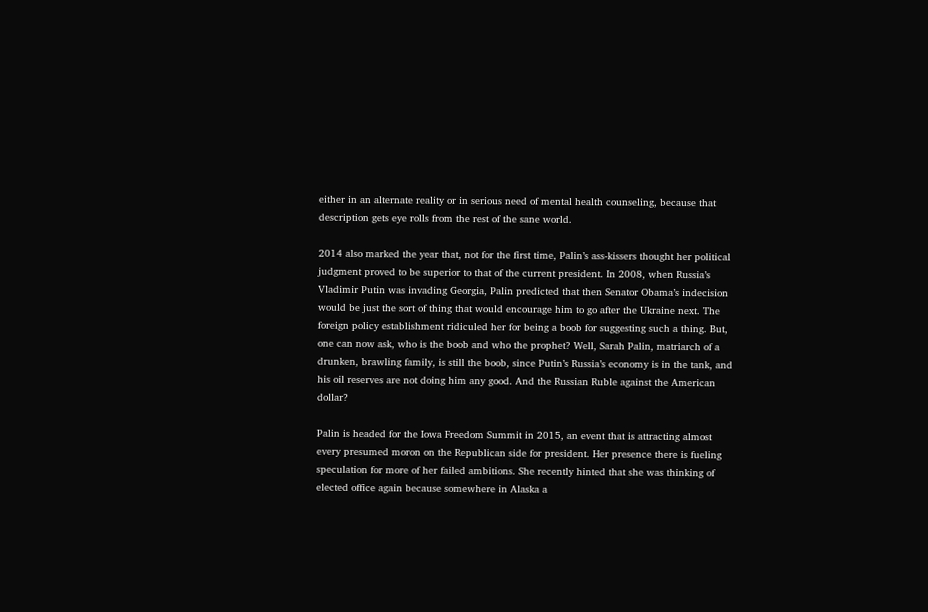either in an alternate reality or in serious need of mental health counseling, because that description gets eye rolls from the rest of the sane world.

2014 also marked the year that, not for the first time, Palin’s ass-kissers thought her political judgment proved to be superior to that of the current president. In 2008, when Russia’s Vladimir Putin was invading Georgia, Palin predicted that then Senator Obama’s indecision would be just the sort of thing that would encourage him to go after the Ukraine next. The foreign policy establishment ridiculed her for being a boob for suggesting such a thing. But, one can now ask, who is the boob and who the prophet? Well, Sarah Palin, matriarch of a drunken, brawling family, is still the boob, since Putin’s Russia’s economy is in the tank, and his oil reserves are not doing him any good. And the Russian Ruble against the American dollar?

Palin is headed for the Iowa Freedom Summit in 2015, an event that is attracting almost every presumed moron on the Republican side for president. Her presence there is fueling speculation for more of her failed ambitions. She recently hinted that she was thinking of elected office again because somewhere in Alaska a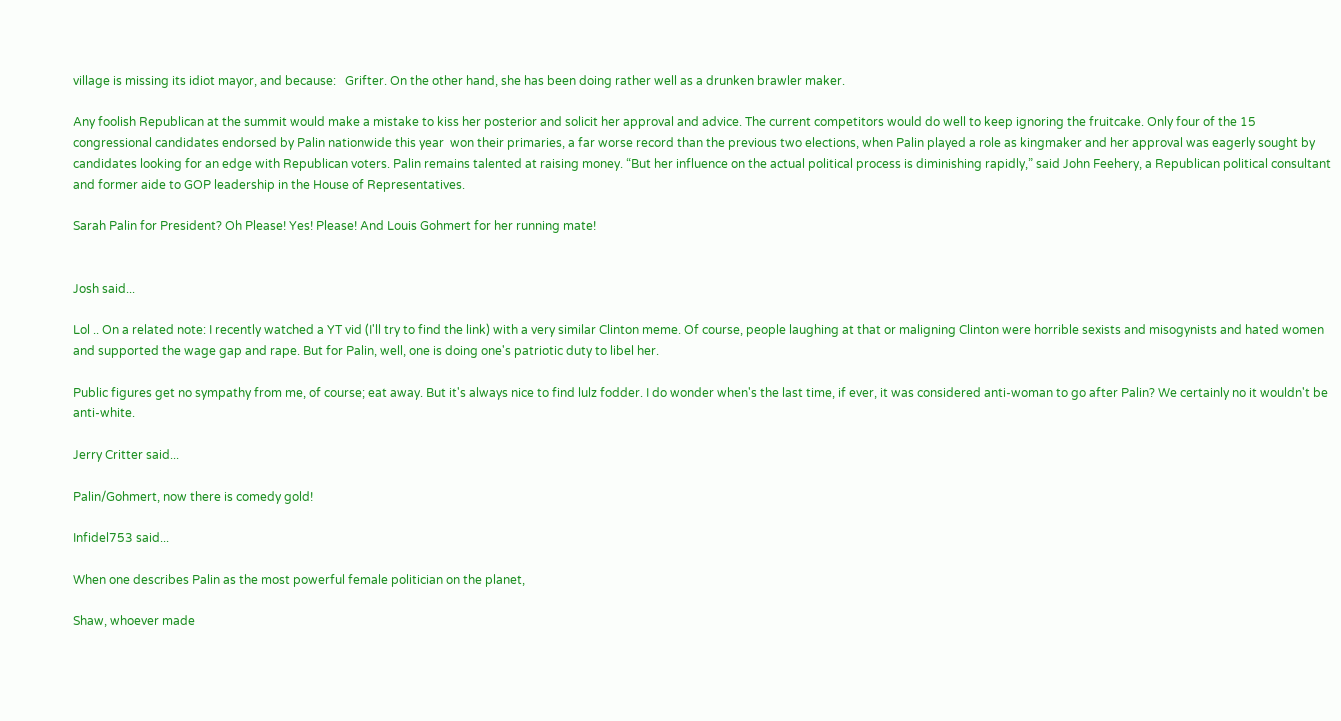village is missing its idiot mayor, and because:   Grifter. On the other hand, she has been doing rather well as a drunken brawler maker.

Any foolish Republican at the summit would make a mistake to kiss her posterior and solicit her approval and advice. The current competitors would do well to keep ignoring the fruitcake. Only four of the 15 congressional candidates endorsed by Palin nationwide this year  won their primaries, a far worse record than the previous two elections, when Palin played a role as kingmaker and her approval was eagerly sought by candidates looking for an edge with Republican voters. Palin remains talented at raising money. “But her influence on the actual political process is diminishing rapidly,” said John Feehery, a Republican political consultant and former aide to GOP leadership in the House of Representatives.

Sarah Palin for President? Oh Please! Yes! Please! And Louis Gohmert for her running mate!


Josh said...

Lol .. On a related note: I recently watched a YT vid (I'll try to find the link) with a very similar Clinton meme. Of course, people laughing at that or maligning Clinton were horrible sexists and misogynists and hated women and supported the wage gap and rape. But for Palin, well, one is doing one's patriotic duty to libel her.

Public figures get no sympathy from me, of course; eat away. But it's always nice to find lulz fodder. I do wonder when's the last time, if ever, it was considered anti-woman to go after Palin? We certainly no it wouldn't be anti-white.

Jerry Critter said...

Palin/Gohmert, now there is comedy gold!

Infidel753 said...

When one describes Palin as the most powerful female politician on the planet,

Shaw, whoever made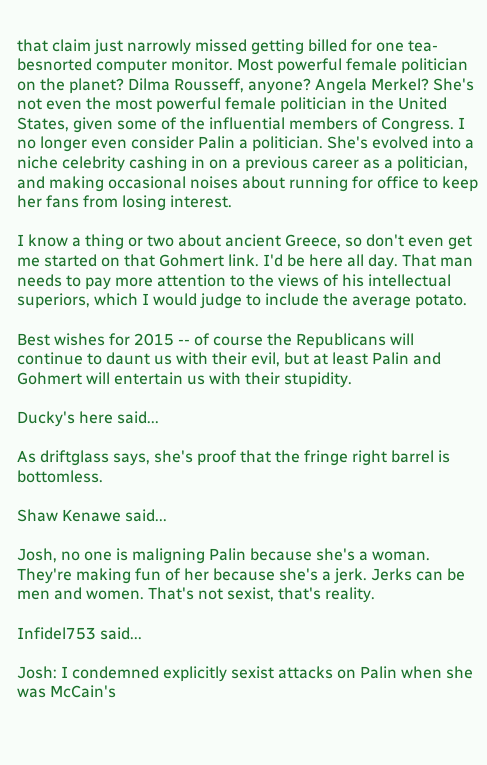that claim just narrowly missed getting billed for one tea-besnorted computer monitor. Most powerful female politician on the planet? Dilma Rousseff, anyone? Angela Merkel? She's not even the most powerful female politician in the United States, given some of the influential members of Congress. I no longer even consider Palin a politician. She's evolved into a niche celebrity cashing in on a previous career as a politician, and making occasional noises about running for office to keep her fans from losing interest.

I know a thing or two about ancient Greece, so don't even get me started on that Gohmert link. I'd be here all day. That man needs to pay more attention to the views of his intellectual superiors, which I would judge to include the average potato.

Best wishes for 2015 -- of course the Republicans will continue to daunt us with their evil, but at least Palin and Gohmert will entertain us with their stupidity.

Ducky's here said...

As driftglass says, she's proof that the fringe right barrel is bottomless.

Shaw Kenawe said...

Josh, no one is maligning Palin because she's a woman. They're making fun of her because she's a jerk. Jerks can be men and women. That's not sexist, that's reality.

Infidel753 said...

Josh: I condemned explicitly sexist attacks on Palin when she was McCain's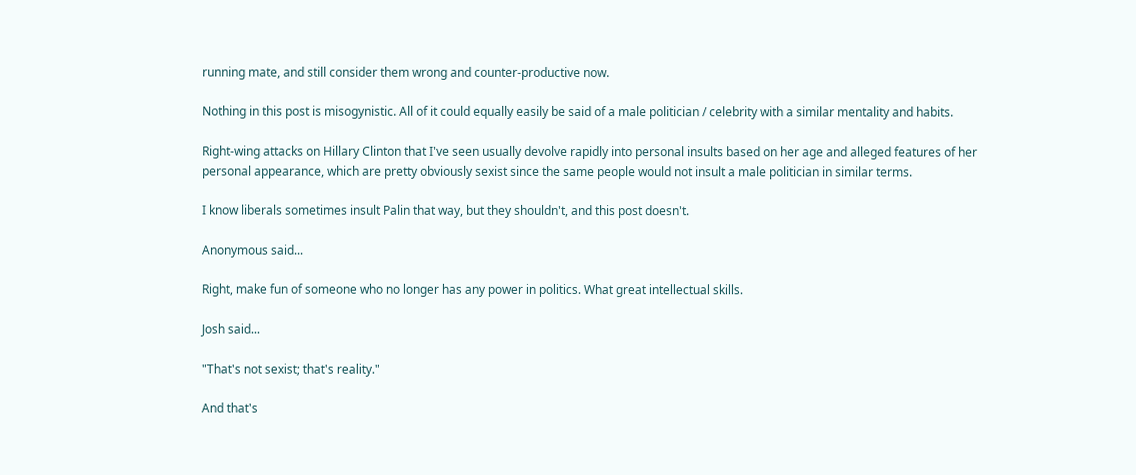running mate, and still consider them wrong and counter-productive now.

Nothing in this post is misogynistic. All of it could equally easily be said of a male politician / celebrity with a similar mentality and habits.

Right-wing attacks on Hillary Clinton that I've seen usually devolve rapidly into personal insults based on her age and alleged features of her personal appearance, which are pretty obviously sexist since the same people would not insult a male politician in similar terms.

I know liberals sometimes insult Palin that way, but they shouldn't, and this post doesn't.

Anonymous said...

Right, make fun of someone who no longer has any power in politics. What great intellectual skills.

Josh said...

"That's not sexist; that's reality."

And that's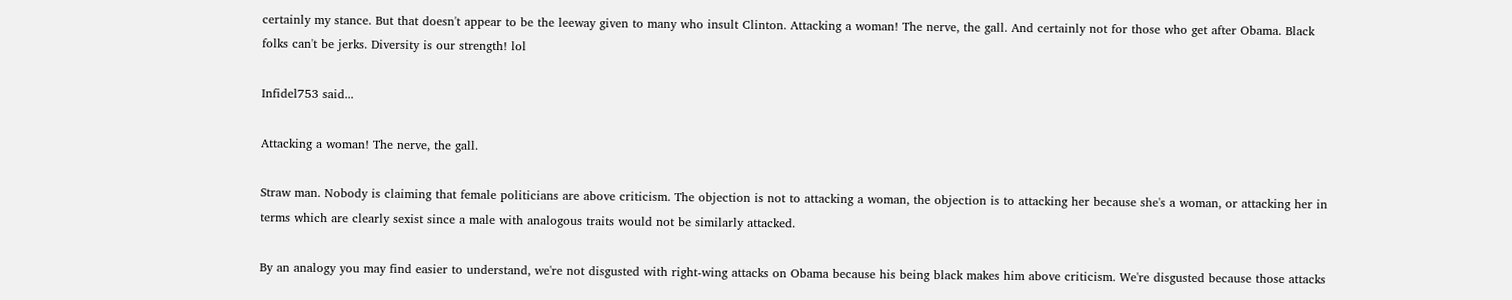certainly my stance. But that doesn't appear to be the leeway given to many who insult Clinton. Attacking a woman! The nerve, the gall. And certainly not for those who get after Obama. Black folks can't be jerks. Diversity is our strength! lol

Infidel753 said...

Attacking a woman! The nerve, the gall.

Straw man. Nobody is claiming that female politicians are above criticism. The objection is not to attacking a woman, the objection is to attacking her because she's a woman, or attacking her in terms which are clearly sexist since a male with analogous traits would not be similarly attacked.

By an analogy you may find easier to understand, we're not disgusted with right-wing attacks on Obama because his being black makes him above criticism. We're disgusted because those attacks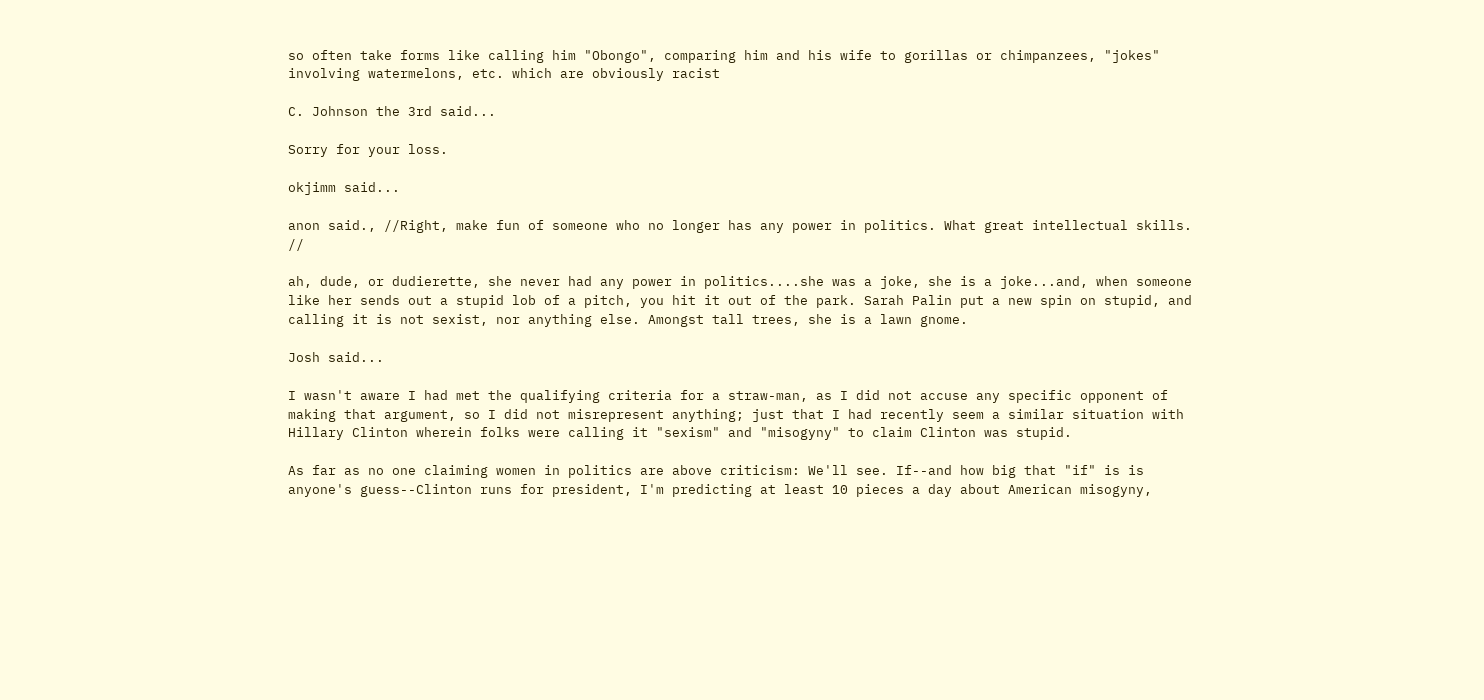so often take forms like calling him "Obongo", comparing him and his wife to gorillas or chimpanzees, "jokes" involving watermelons, etc. which are obviously racist

C. Johnson the 3rd said...

Sorry for your loss.

okjimm said...

anon said., //Right, make fun of someone who no longer has any power in politics. What great intellectual skills. //

ah, dude, or dudierette, she never had any power in politics....she was a joke, she is a joke...and, when someone like her sends out a stupid lob of a pitch, you hit it out of the park. Sarah Palin put a new spin on stupid, and calling it is not sexist, nor anything else. Amongst tall trees, she is a lawn gnome.

Josh said...

I wasn't aware I had met the qualifying criteria for a straw-man, as I did not accuse any specific opponent of making that argument, so I did not misrepresent anything; just that I had recently seem a similar situation with Hillary Clinton wherein folks were calling it "sexism" and "misogyny" to claim Clinton was stupid.

As far as no one claiming women in politics are above criticism: We'll see. If--and how big that "if" is is anyone's guess--Clinton runs for president, I'm predicting at least 10 pieces a day about American misogyny,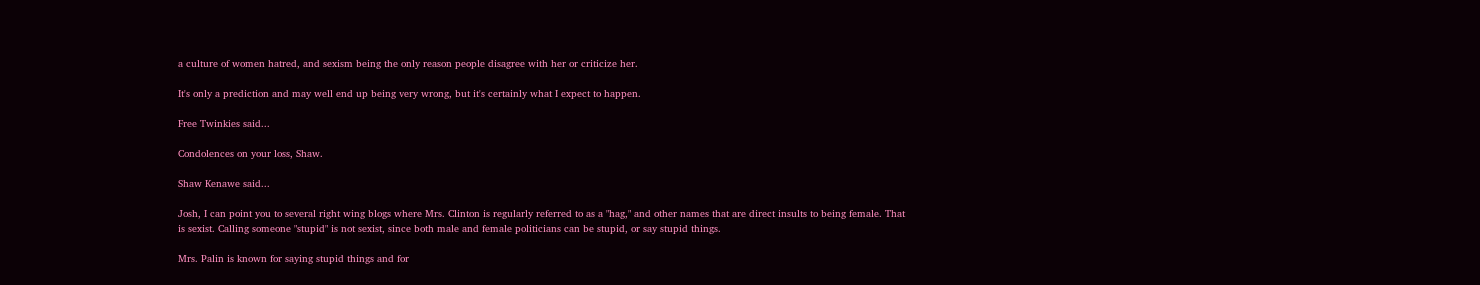a culture of women hatred, and sexism being the only reason people disagree with her or criticize her.

It's only a prediction and may well end up being very wrong, but it's certainly what I expect to happen.

Free Twinkies said...

Condolences on your loss, Shaw.

Shaw Kenawe said...

Josh, I can point you to several right wing blogs where Mrs. Clinton is regularly referred to as a "hag," and other names that are direct insults to being female. That is sexist. Calling someone "stupid" is not sexist, since both male and female politicians can be stupid, or say stupid things.

Mrs. Palin is known for saying stupid things and for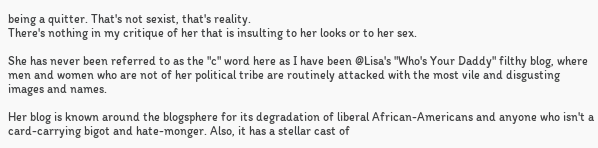being a quitter. That's not sexist, that's reality.
There's nothing in my critique of her that is insulting to her looks or to her sex.

She has never been referred to as the "c" word here as I have been @Lisa's "Who's Your Daddy" filthy blog, where men and women who are not of her political tribe are routinely attacked with the most vile and disgusting images and names.

Her blog is known around the blogsphere for its degradation of liberal African-Americans and anyone who isn't a card-carrying bigot and hate-monger. Also, it has a stellar cast of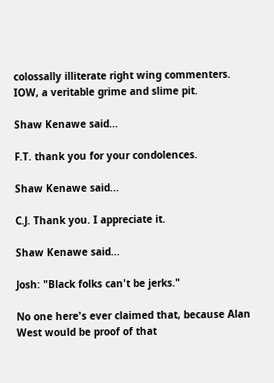colossally illiterate right wing commenters. IOW, a veritable grime and slime pit.

Shaw Kenawe said...

F.T. thank you for your condolences.

Shaw Kenawe said...

C.J. Thank you. I appreciate it.

Shaw Kenawe said...

Josh: "Black folks can't be jerks."

No one here's ever claimed that, because Alan West would be proof of that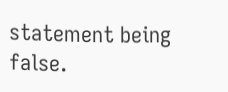statement being false.